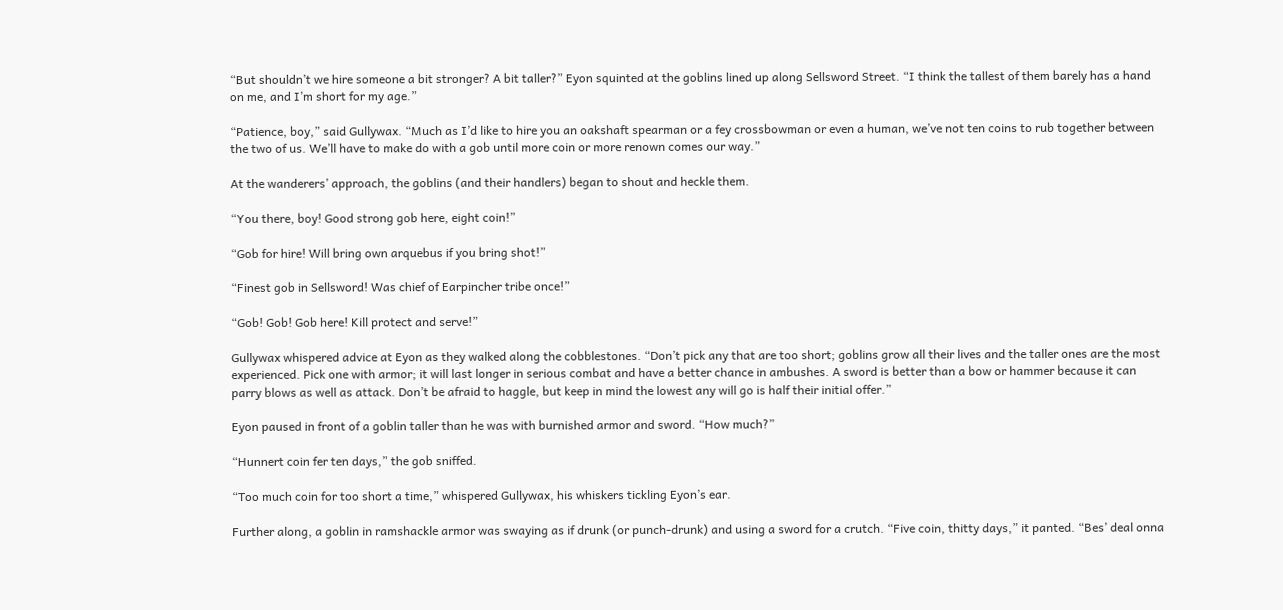“But shouldn’t we hire someone a bit stronger? A bit taller?” Eyon squinted at the goblins lined up along Sellsword Street. “I think the tallest of them barely has a hand on me, and I’m short for my age.”

“Patience, boy,” said Gullywax. “Much as I’d like to hire you an oakshaft spearman or a fey crossbowman or even a human, we’ve not ten coins to rub together between the two of us. We’ll have to make do with a gob until more coin or more renown comes our way.”

At the wanderers’ approach, the goblins (and their handlers) began to shout and heckle them.

“You there, boy! Good strong gob here, eight coin!”

“Gob for hire! Will bring own arquebus if you bring shot!”

“Finest gob in Sellsword! Was chief of Earpincher tribe once!”

“Gob! Gob! Gob here! Kill protect and serve!”

Gullywax whispered advice at Eyon as they walked along the cobblestones. “Don’t pick any that are too short; goblins grow all their lives and the taller ones are the most experienced. Pick one with armor; it will last longer in serious combat and have a better chance in ambushes. A sword is better than a bow or hammer because it can parry blows as well as attack. Don’t be afraid to haggle, but keep in mind the lowest any will go is half their initial offer.”

Eyon paused in front of a goblin taller than he was with burnished armor and sword. “How much?”

“Hunnert coin fer ten days,” the gob sniffed.

“Too much coin for too short a time,” whispered Gullywax, his whiskers tickling Eyon’s ear.

Further along, a goblin in ramshackle armor was swaying as if drunk (or punch-drunk) and using a sword for a crutch. “Five coin, thitty days,” it panted. “Bes’ deal onna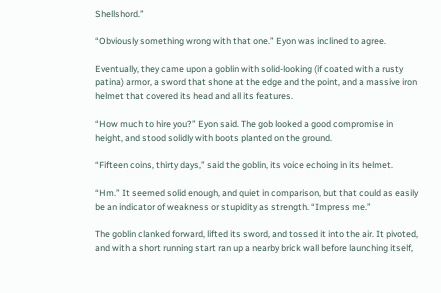Shellshord.”

“Obviously something wrong with that one.” Eyon was inclined to agree.

Eventually, they came upon a goblin with solid-looking (if coated with a rusty patina) armor, a sword that shone at the edge and the point, and a massive iron helmet that covered its head and all its features.

“How much to hire you?” Eyon said. The gob looked a good compromise in height, and stood solidly with boots planted on the ground.

“Fifteen coins, thirty days,” said the goblin, its voice echoing in its helmet.

“Hm.” It seemed solid enough, and quiet in comparison, but that could as easily be an indicator of weakness or stupidity as strength. “Impress me.”

The goblin clanked forward, lifted its sword, and tossed it into the air. It pivoted, and with a short running start ran up a nearby brick wall before launching itself,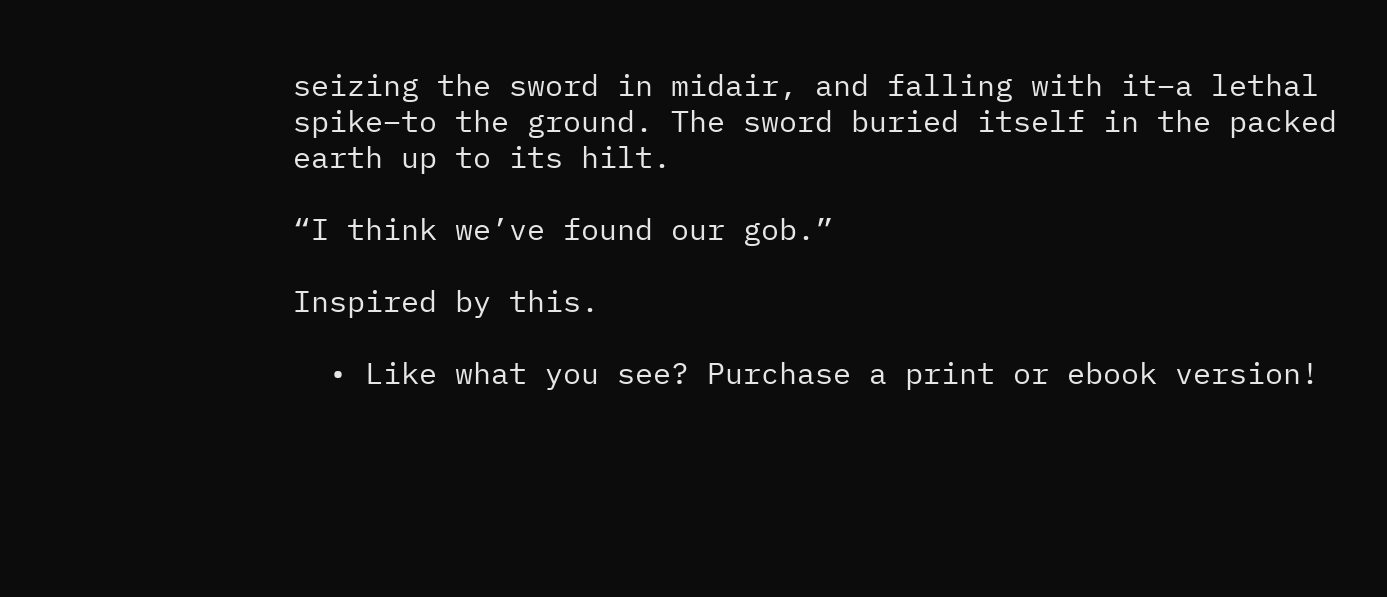seizing the sword in midair, and falling with it–a lethal spike–to the ground. The sword buried itself in the packed earth up to its hilt.

“I think we’ve found our gob.”

Inspired by this.

  • Like what you see? Purchase a print or ebook version!